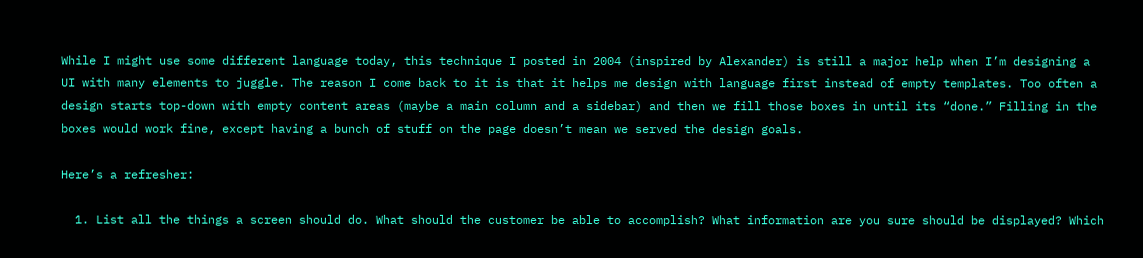While I might use some different language today, this technique I posted in 2004 (inspired by Alexander) is still a major help when I’m designing a UI with many elements to juggle. The reason I come back to it is that it helps me design with language first instead of empty templates. Too often a design starts top-down with empty content areas (maybe a main column and a sidebar) and then we fill those boxes in until its “done.” Filling in the boxes would work fine, except having a bunch of stuff on the page doesn’t mean we served the design goals.

Here’s a refresher:

  1. List all the things a screen should do. What should the customer be able to accomplish? What information are you sure should be displayed? Which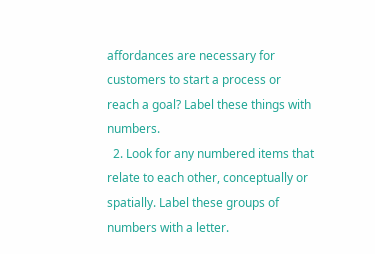affordances are necessary for customers to start a process or reach a goal? Label these things with numbers.
  2. Look for any numbered items that relate to each other, conceptually or spatially. Label these groups of numbers with a letter.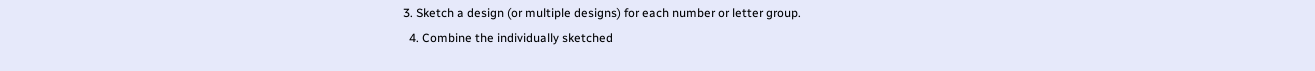3. Sketch a design (or multiple designs) for each number or letter group.
  4. Combine the individually sketched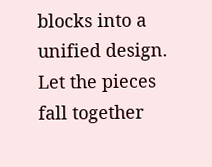blocks into a unified design. Let the pieces fall together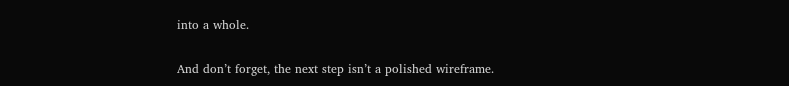into a whole.

And don’t forget, the next step isn’t a polished wireframe.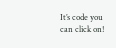It’s code you can click on!